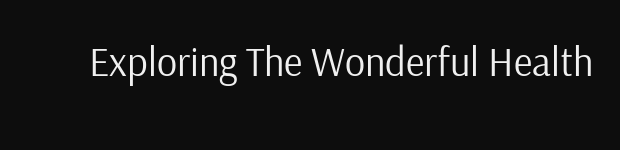Exploring The Wonderful Health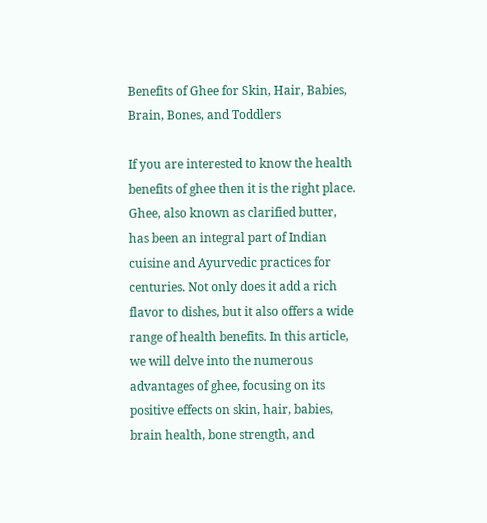Benefits of Ghee for Skin, Hair, Babies, Brain, Bones, and Toddlers

If you are interested to know the health benefits of ghee then it is the right place. Ghee, also known as clarified butter, has been an integral part of Indian cuisine and Ayurvedic practices for centuries. Not only does it add a rich flavor to dishes, but it also offers a wide range of health benefits. In this article, we will delve into the numerous advantages of ghee, focusing on its positive effects on skin, hair, babies, brain health, bone strength, and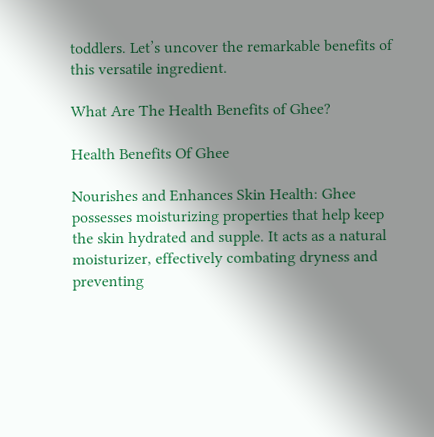toddlers. Let’s uncover the remarkable benefits of this versatile ingredient.

What Are The Health Benefits of Ghee?

Health Benefits Of Ghee

Nourishes and Enhances Skin Health: Ghee possesses moisturizing properties that help keep the skin hydrated and supple. It acts as a natural moisturizer, effectively combating dryness and preventing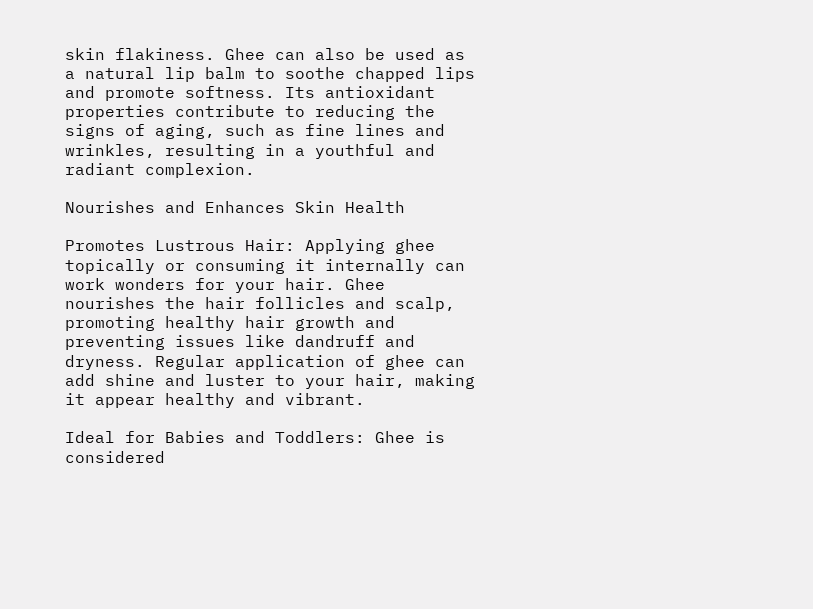skin flakiness. Ghee can also be used as a natural lip balm to soothe chapped lips and promote softness. Its antioxidant properties contribute to reducing the signs of aging, such as fine lines and wrinkles, resulting in a youthful and radiant complexion.

Nourishes and Enhances Skin Health

Promotes Lustrous Hair: Applying ghee topically or consuming it internally can work wonders for your hair. Ghee nourishes the hair follicles and scalp, promoting healthy hair growth and preventing issues like dandruff and dryness. Regular application of ghee can add shine and luster to your hair, making it appear healthy and vibrant.

Ideal for Babies and Toddlers: Ghee is considered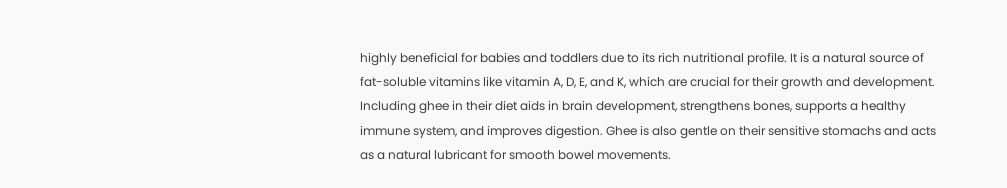highly beneficial for babies and toddlers due to its rich nutritional profile. It is a natural source of fat-soluble vitamins like vitamin A, D, E, and K, which are crucial for their growth and development. Including ghee in their diet aids in brain development, strengthens bones, supports a healthy immune system, and improves digestion. Ghee is also gentle on their sensitive stomachs and acts as a natural lubricant for smooth bowel movements.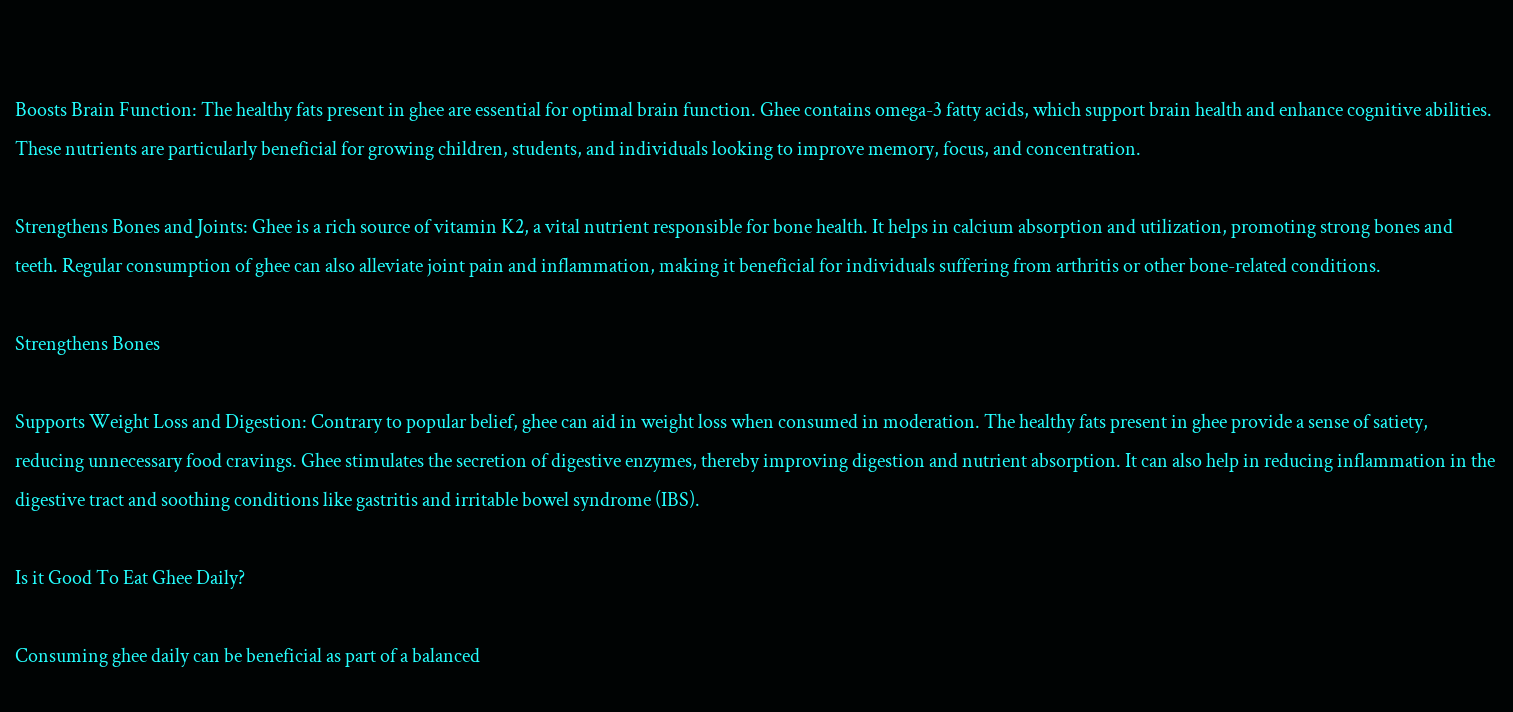Boosts Brain Function: The healthy fats present in ghee are essential for optimal brain function. Ghee contains omega-3 fatty acids, which support brain health and enhance cognitive abilities. These nutrients are particularly beneficial for growing children, students, and individuals looking to improve memory, focus, and concentration.

Strengthens Bones and Joints: Ghee is a rich source of vitamin K2, a vital nutrient responsible for bone health. It helps in calcium absorption and utilization, promoting strong bones and teeth. Regular consumption of ghee can also alleviate joint pain and inflammation, making it beneficial for individuals suffering from arthritis or other bone-related conditions.

Strengthens Bones

Supports Weight Loss and Digestion: Contrary to popular belief, ghee can aid in weight loss when consumed in moderation. The healthy fats present in ghee provide a sense of satiety, reducing unnecessary food cravings. Ghee stimulates the secretion of digestive enzymes, thereby improving digestion and nutrient absorption. It can also help in reducing inflammation in the digestive tract and soothing conditions like gastritis and irritable bowel syndrome (IBS).

Is it Good To Eat Ghee Daily?

Consuming ghee daily can be beneficial as part of a balanced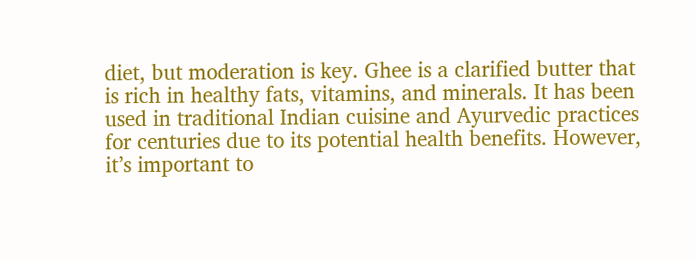diet, but moderation is key. Ghee is a clarified butter that is rich in healthy fats, vitamins, and minerals. It has been used in traditional Indian cuisine and Ayurvedic practices for centuries due to its potential health benefits. However, it’s important to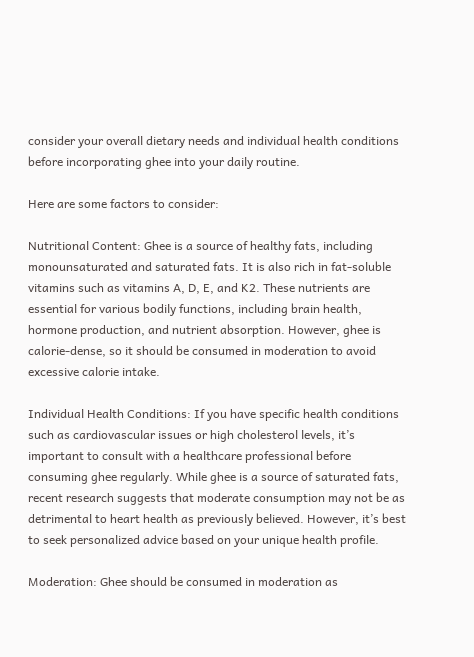consider your overall dietary needs and individual health conditions before incorporating ghee into your daily routine.

Here are some factors to consider:

Nutritional Content: Ghee is a source of healthy fats, including monounsaturated and saturated fats. It is also rich in fat-soluble vitamins such as vitamins A, D, E, and K2. These nutrients are essential for various bodily functions, including brain health, hormone production, and nutrient absorption. However, ghee is calorie-dense, so it should be consumed in moderation to avoid excessive calorie intake.

Individual Health Conditions: If you have specific health conditions such as cardiovascular issues or high cholesterol levels, it’s important to consult with a healthcare professional before consuming ghee regularly. While ghee is a source of saturated fats, recent research suggests that moderate consumption may not be as detrimental to heart health as previously believed. However, it’s best to seek personalized advice based on your unique health profile.

Moderation: Ghee should be consumed in moderation as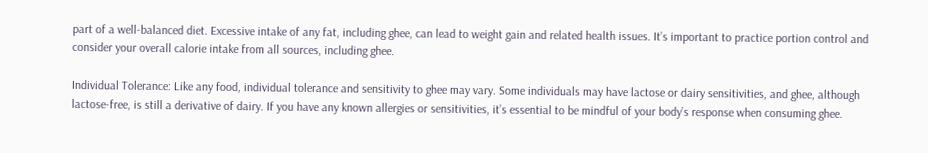part of a well-balanced diet. Excessive intake of any fat, including ghee, can lead to weight gain and related health issues. It’s important to practice portion control and consider your overall calorie intake from all sources, including ghee.

Individual Tolerance: Like any food, individual tolerance and sensitivity to ghee may vary. Some individuals may have lactose or dairy sensitivities, and ghee, although lactose-free, is still a derivative of dairy. If you have any known allergies or sensitivities, it’s essential to be mindful of your body’s response when consuming ghee.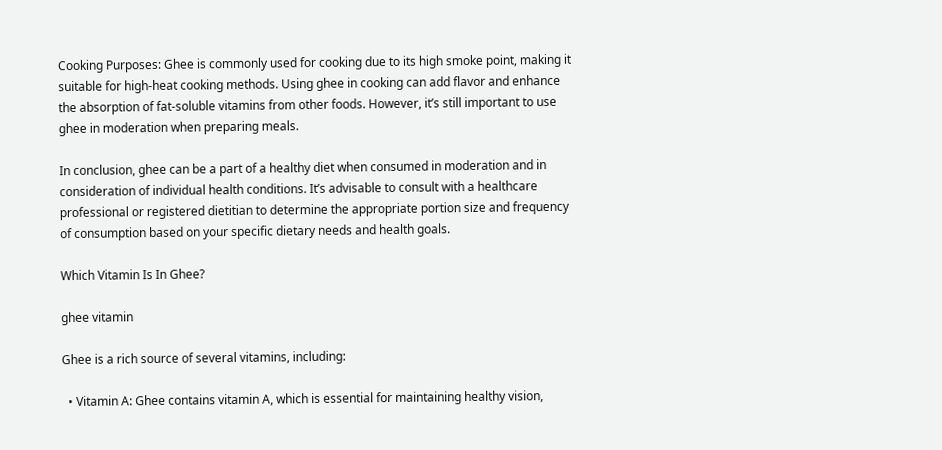Cooking Purposes: Ghee is commonly used for cooking due to its high smoke point, making it suitable for high-heat cooking methods. Using ghee in cooking can add flavor and enhance the absorption of fat-soluble vitamins from other foods. However, it’s still important to use ghee in moderation when preparing meals.

In conclusion, ghee can be a part of a healthy diet when consumed in moderation and in consideration of individual health conditions. It’s advisable to consult with a healthcare professional or registered dietitian to determine the appropriate portion size and frequency of consumption based on your specific dietary needs and health goals.

Which Vitamin Is In Ghee?

ghee vitamin

Ghee is a rich source of several vitamins, including:

  • Vitamin A: Ghee contains vitamin A, which is essential for maintaining healthy vision,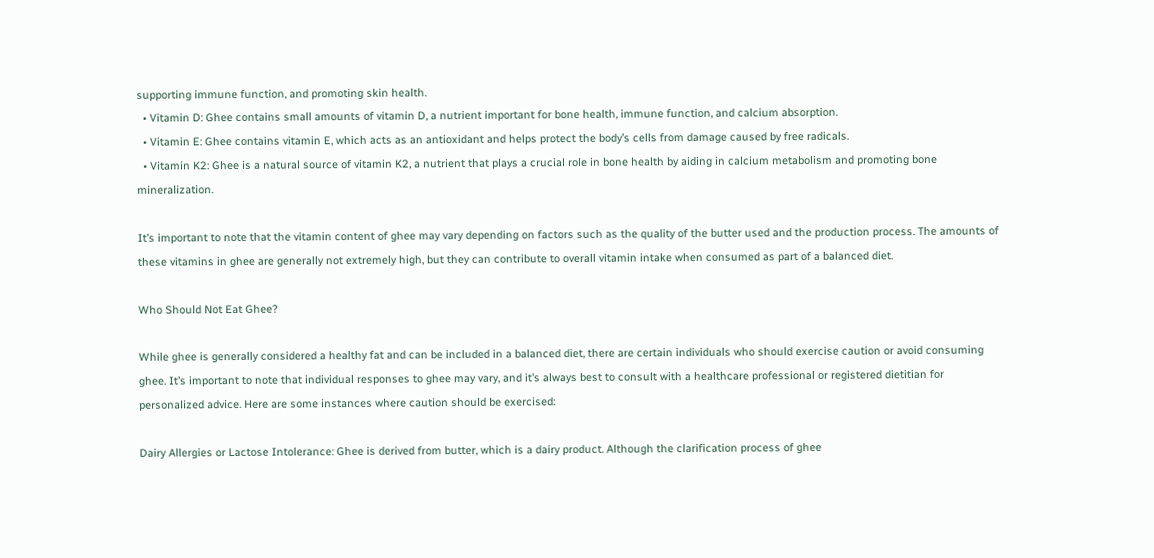supporting immune function, and promoting skin health.
  • Vitamin D: Ghee contains small amounts of vitamin D, a nutrient important for bone health, immune function, and calcium absorption.
  • Vitamin E: Ghee contains vitamin E, which acts as an antioxidant and helps protect the body’s cells from damage caused by free radicals.
  • Vitamin K2: Ghee is a natural source of vitamin K2, a nutrient that plays a crucial role in bone health by aiding in calcium metabolism and promoting bone mineralization.

It’s important to note that the vitamin content of ghee may vary depending on factors such as the quality of the butter used and the production process. The amounts of these vitamins in ghee are generally not extremely high, but they can contribute to overall vitamin intake when consumed as part of a balanced diet.

Who Should Not Eat Ghee?

While ghee is generally considered a healthy fat and can be included in a balanced diet, there are certain individuals who should exercise caution or avoid consuming ghee. It’s important to note that individual responses to ghee may vary, and it’s always best to consult with a healthcare professional or registered dietitian for personalized advice. Here are some instances where caution should be exercised:

Dairy Allergies or Lactose Intolerance: Ghee is derived from butter, which is a dairy product. Although the clarification process of ghee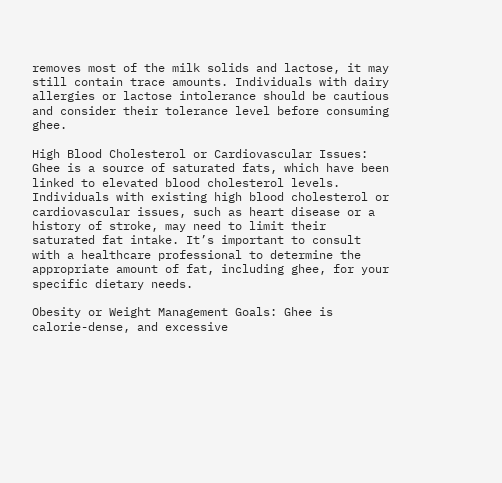removes most of the milk solids and lactose, it may still contain trace amounts. Individuals with dairy allergies or lactose intolerance should be cautious and consider their tolerance level before consuming ghee.

High Blood Cholesterol or Cardiovascular Issues: Ghee is a source of saturated fats, which have been linked to elevated blood cholesterol levels. Individuals with existing high blood cholesterol or cardiovascular issues, such as heart disease or a history of stroke, may need to limit their saturated fat intake. It’s important to consult with a healthcare professional to determine the appropriate amount of fat, including ghee, for your specific dietary needs.

Obesity or Weight Management Goals: Ghee is calorie-dense, and excessive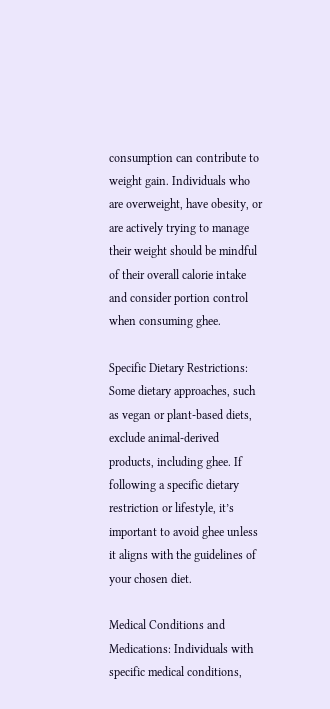consumption can contribute to weight gain. Individuals who are overweight, have obesity, or are actively trying to manage their weight should be mindful of their overall calorie intake and consider portion control when consuming ghee.

Specific Dietary Restrictions: Some dietary approaches, such as vegan or plant-based diets, exclude animal-derived products, including ghee. If following a specific dietary restriction or lifestyle, it’s important to avoid ghee unless it aligns with the guidelines of your chosen diet.

Medical Conditions and Medications: Individuals with specific medical conditions,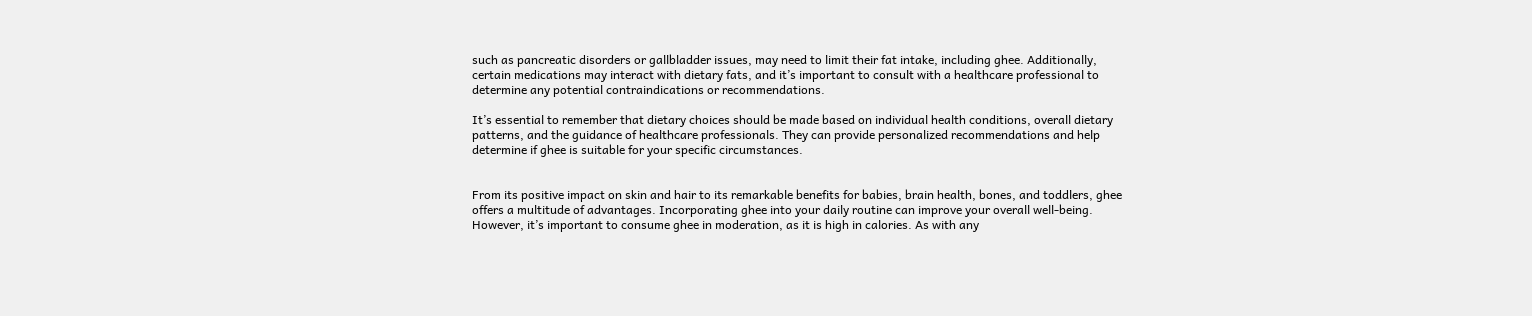such as pancreatic disorders or gallbladder issues, may need to limit their fat intake, including ghee. Additionally, certain medications may interact with dietary fats, and it’s important to consult with a healthcare professional to determine any potential contraindications or recommendations.

It’s essential to remember that dietary choices should be made based on individual health conditions, overall dietary patterns, and the guidance of healthcare professionals. They can provide personalized recommendations and help determine if ghee is suitable for your specific circumstances.


From its positive impact on skin and hair to its remarkable benefits for babies, brain health, bones, and toddlers, ghee offers a multitude of advantages. Incorporating ghee into your daily routine can improve your overall well-being. However, it’s important to consume ghee in moderation, as it is high in calories. As with any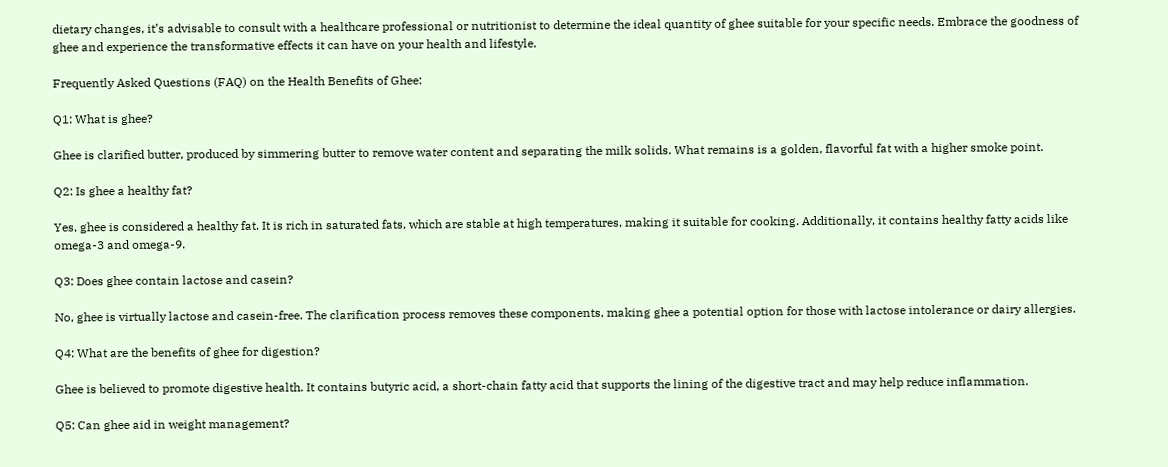dietary changes, it’s advisable to consult with a healthcare professional or nutritionist to determine the ideal quantity of ghee suitable for your specific needs. Embrace the goodness of ghee and experience the transformative effects it can have on your health and lifestyle.

Frequently Asked Questions (FAQ) on the Health Benefits of Ghee:

Q1: What is ghee?

Ghee is clarified butter, produced by simmering butter to remove water content and separating the milk solids. What remains is a golden, flavorful fat with a higher smoke point.

Q2: Is ghee a healthy fat?

Yes, ghee is considered a healthy fat. It is rich in saturated fats, which are stable at high temperatures, making it suitable for cooking. Additionally, it contains healthy fatty acids like omega-3 and omega-9.

Q3: Does ghee contain lactose and casein?

No, ghee is virtually lactose and casein-free. The clarification process removes these components, making ghee a potential option for those with lactose intolerance or dairy allergies.

Q4: What are the benefits of ghee for digestion?

Ghee is believed to promote digestive health. It contains butyric acid, a short-chain fatty acid that supports the lining of the digestive tract and may help reduce inflammation.

Q5: Can ghee aid in weight management?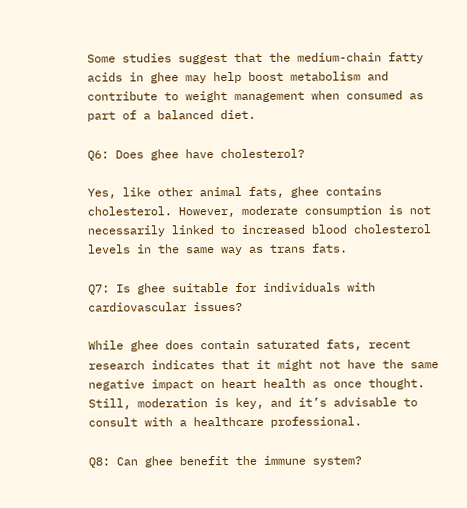Some studies suggest that the medium-chain fatty acids in ghee may help boost metabolism and contribute to weight management when consumed as part of a balanced diet.

Q6: Does ghee have cholesterol?

Yes, like other animal fats, ghee contains cholesterol. However, moderate consumption is not necessarily linked to increased blood cholesterol levels in the same way as trans fats.

Q7: Is ghee suitable for individuals with cardiovascular issues?

While ghee does contain saturated fats, recent research indicates that it might not have the same negative impact on heart health as once thought. Still, moderation is key, and it’s advisable to consult with a healthcare professional.

Q8: Can ghee benefit the immune system?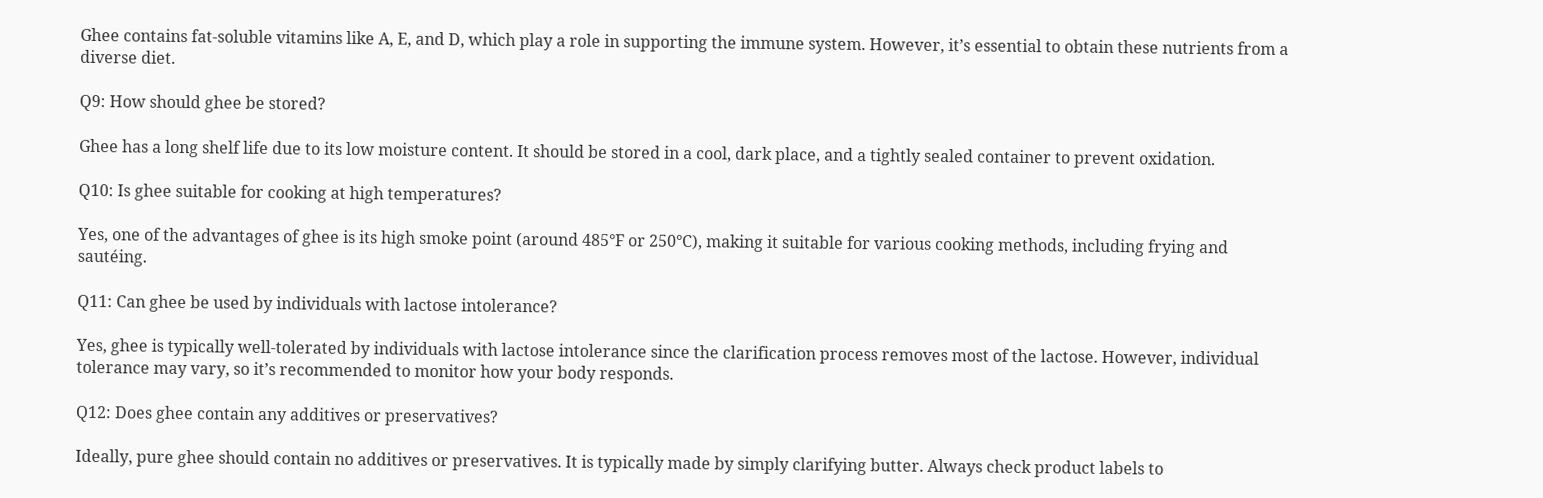Ghee contains fat-soluble vitamins like A, E, and D, which play a role in supporting the immune system. However, it’s essential to obtain these nutrients from a diverse diet.

Q9: How should ghee be stored?

Ghee has a long shelf life due to its low moisture content. It should be stored in a cool, dark place, and a tightly sealed container to prevent oxidation.

Q10: Is ghee suitable for cooking at high temperatures?

Yes, one of the advantages of ghee is its high smoke point (around 485°F or 250°C), making it suitable for various cooking methods, including frying and sautéing.

Q11: Can ghee be used by individuals with lactose intolerance?

Yes, ghee is typically well-tolerated by individuals with lactose intolerance since the clarification process removes most of the lactose. However, individual tolerance may vary, so it’s recommended to monitor how your body responds.

Q12: Does ghee contain any additives or preservatives?

Ideally, pure ghee should contain no additives or preservatives. It is typically made by simply clarifying butter. Always check product labels to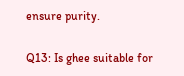ensure purity.

Q13: Is ghee suitable for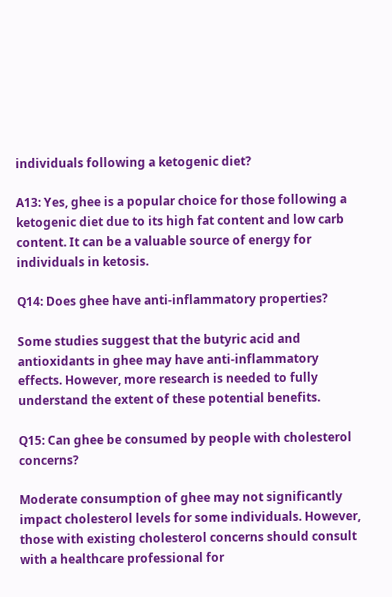individuals following a ketogenic diet?

A13: Yes, ghee is a popular choice for those following a ketogenic diet due to its high fat content and low carb content. It can be a valuable source of energy for individuals in ketosis.

Q14: Does ghee have anti-inflammatory properties?

Some studies suggest that the butyric acid and antioxidants in ghee may have anti-inflammatory effects. However, more research is needed to fully understand the extent of these potential benefits.

Q15: Can ghee be consumed by people with cholesterol concerns?

Moderate consumption of ghee may not significantly impact cholesterol levels for some individuals. However, those with existing cholesterol concerns should consult with a healthcare professional for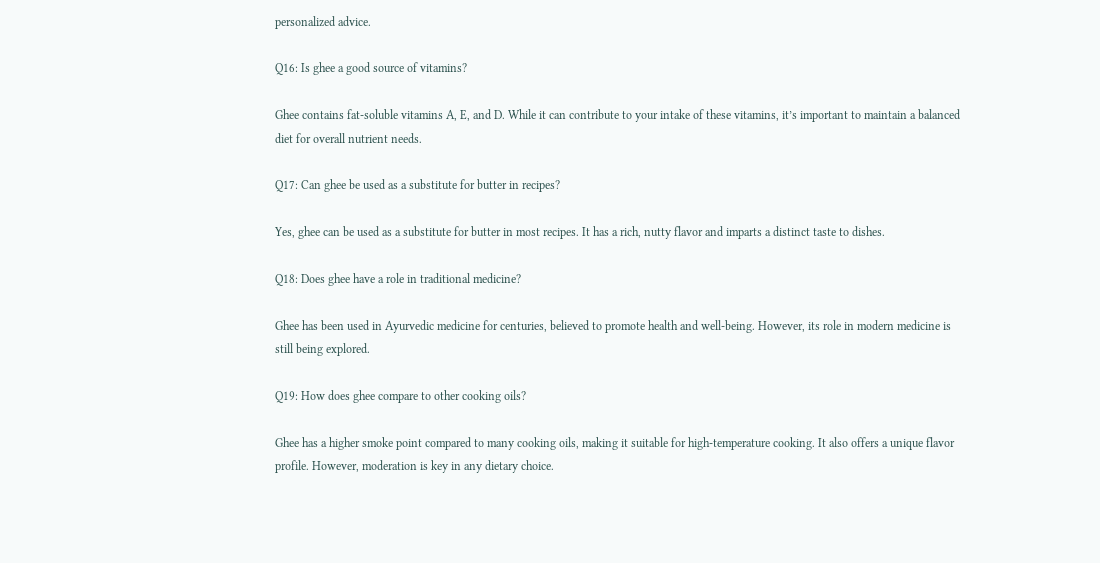personalized advice.

Q16: Is ghee a good source of vitamins?

Ghee contains fat-soluble vitamins A, E, and D. While it can contribute to your intake of these vitamins, it’s important to maintain a balanced diet for overall nutrient needs.

Q17: Can ghee be used as a substitute for butter in recipes?

Yes, ghee can be used as a substitute for butter in most recipes. It has a rich, nutty flavor and imparts a distinct taste to dishes.

Q18: Does ghee have a role in traditional medicine?

Ghee has been used in Ayurvedic medicine for centuries, believed to promote health and well-being. However, its role in modern medicine is still being explored.

Q19: How does ghee compare to other cooking oils?

Ghee has a higher smoke point compared to many cooking oils, making it suitable for high-temperature cooking. It also offers a unique flavor profile. However, moderation is key in any dietary choice.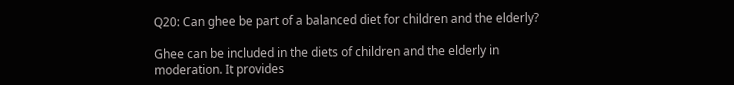Q20: Can ghee be part of a balanced diet for children and the elderly?

Ghee can be included in the diets of children and the elderly in moderation. It provides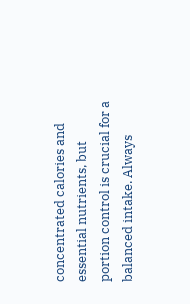concentrated calories and essential nutrients, but portion control is crucial for a balanced intake. Always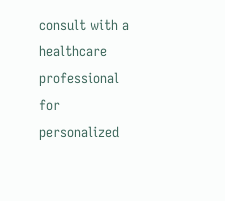consult with a healthcare professional for personalized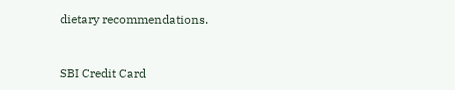dietary recommendations.


SBI Credit Card